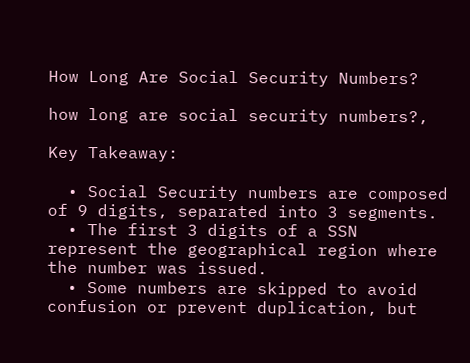How Long Are Social Security Numbers?

how long are social security numbers?,

Key Takeaway:

  • Social Security numbers are composed of 9 digits, separated into 3 segments.
  • The first 3 digits of a SSN represent the geographical region where the number was issued.
  • Some numbers are skipped to avoid confusion or prevent duplication, but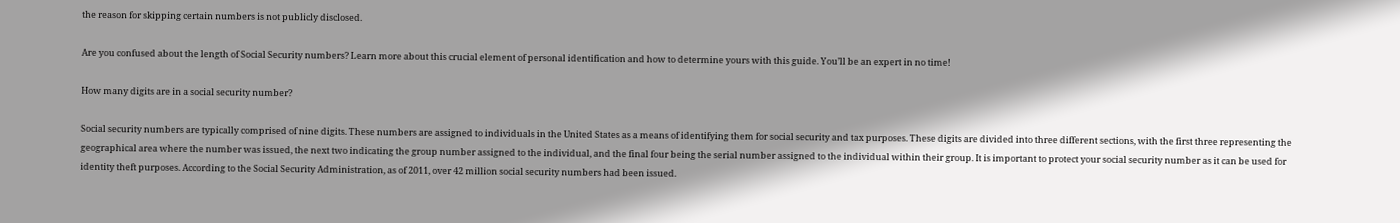the reason for skipping certain numbers is not publicly disclosed.

Are you confused about the length of Social Security numbers? Learn more about this crucial element of personal identification and how to determine yours with this guide. You’ll be an expert in no time!

How many digits are in a social security number?

Social security numbers are typically comprised of nine digits. These numbers are assigned to individuals in the United States as a means of identifying them for social security and tax purposes. These digits are divided into three different sections, with the first three representing the geographical area where the number was issued, the next two indicating the group number assigned to the individual, and the final four being the serial number assigned to the individual within their group. It is important to protect your social security number as it can be used for identity theft purposes. According to the Social Security Administration, as of 2011, over 42 million social security numbers had been issued.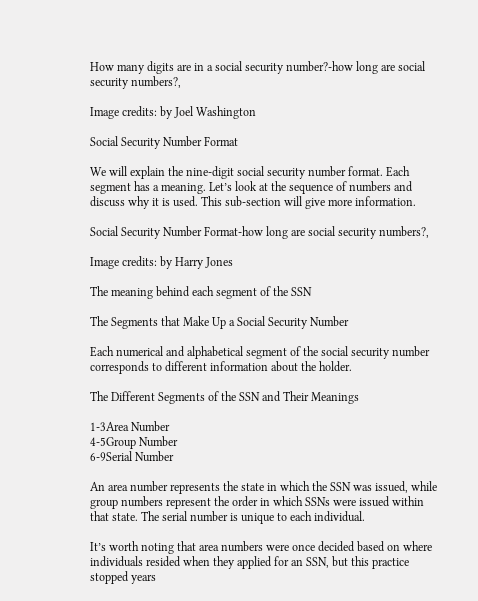How many digits are in a social security number?-how long are social security numbers?,

Image credits: by Joel Washington

Social Security Number Format

We will explain the nine-digit social security number format. Each segment has a meaning. Let’s look at the sequence of numbers and discuss why it is used. This sub-section will give more information.

Social Security Number Format-how long are social security numbers?,

Image credits: by Harry Jones

The meaning behind each segment of the SSN

The Segments that Make Up a Social Security Number

Each numerical and alphabetical segment of the social security number corresponds to different information about the holder.

The Different Segments of the SSN and Their Meanings

1-3Area Number
4-5Group Number
6-9Serial Number

An area number represents the state in which the SSN was issued, while group numbers represent the order in which SSNs were issued within that state. The serial number is unique to each individual.

It’s worth noting that area numbers were once decided based on where individuals resided when they applied for an SSN, but this practice stopped years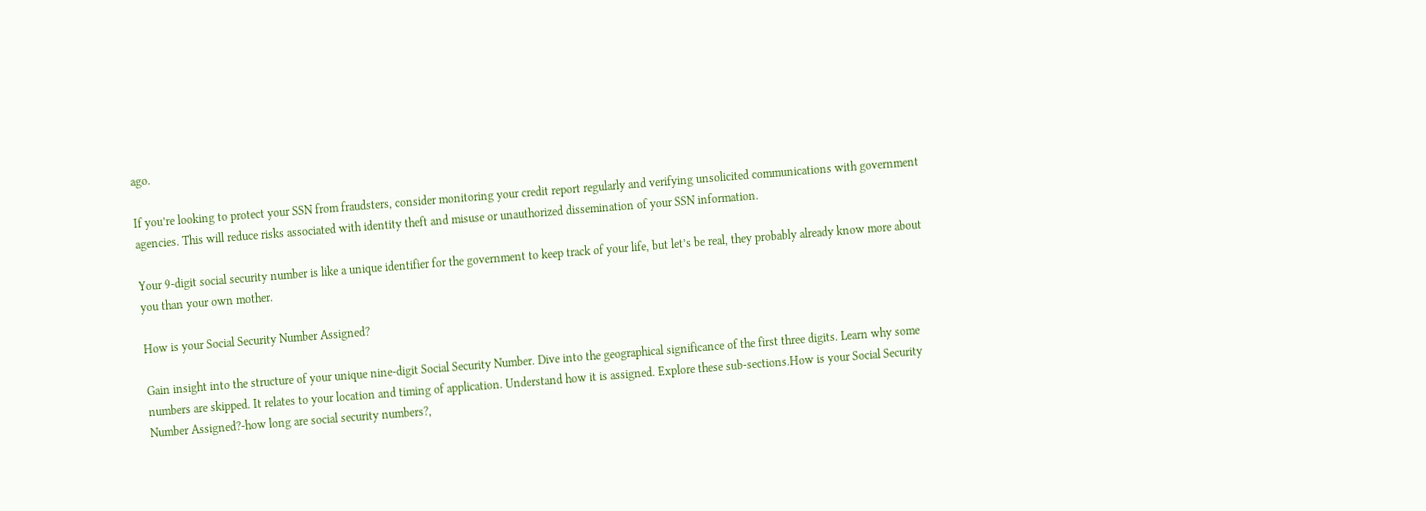ago.

If you’re looking to protect your SSN from fraudsters, consider monitoring your credit report regularly and verifying unsolicited communications with government agencies. This will reduce risks associated with identity theft and misuse or unauthorized dissemination of your SSN information.

Your 9-digit social security number is like a unique identifier for the government to keep track of your life, but let’s be real, they probably already know more about you than your own mother.

How is your Social Security Number Assigned?

Gain insight into the structure of your unique nine-digit Social Security Number. Dive into the geographical significance of the first three digits. Learn why some numbers are skipped. It relates to your location and timing of application. Understand how it is assigned. Explore these sub-sections.How is your Social Security Number Assigned?-how long are social security numbers?,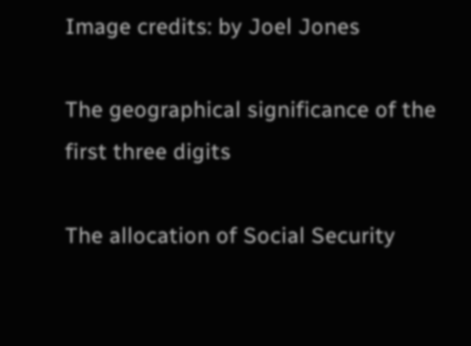Image credits: by Joel Jones

The geographical significance of the first three digits

The allocation of Social Security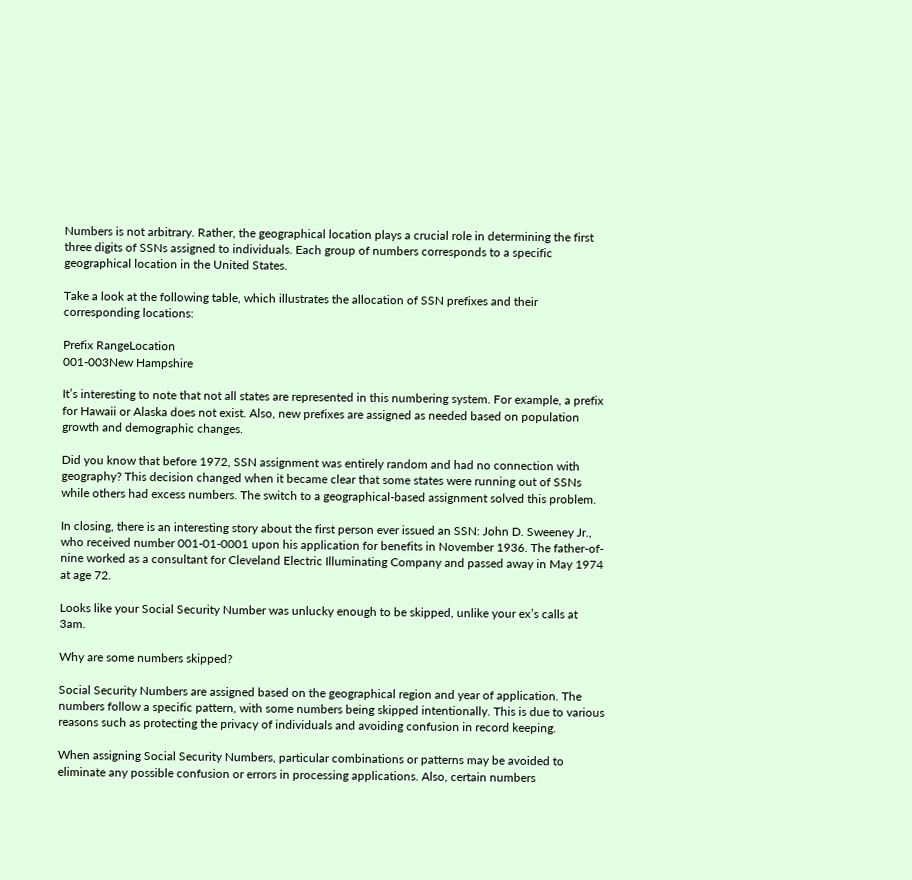Numbers is not arbitrary. Rather, the geographical location plays a crucial role in determining the first three digits of SSNs assigned to individuals. Each group of numbers corresponds to a specific geographical location in the United States.

Take a look at the following table, which illustrates the allocation of SSN prefixes and their corresponding locations:

Prefix RangeLocation
001-003New Hampshire

It’s interesting to note that not all states are represented in this numbering system. For example, a prefix for Hawaii or Alaska does not exist. Also, new prefixes are assigned as needed based on population growth and demographic changes.

Did you know that before 1972, SSN assignment was entirely random and had no connection with geography? This decision changed when it became clear that some states were running out of SSNs while others had excess numbers. The switch to a geographical-based assignment solved this problem.

In closing, there is an interesting story about the first person ever issued an SSN: John D. Sweeney Jr., who received number 001-01-0001 upon his application for benefits in November 1936. The father-of-nine worked as a consultant for Cleveland Electric Illuminating Company and passed away in May 1974 at age 72.

Looks like your Social Security Number was unlucky enough to be skipped, unlike your ex’s calls at 3am.

Why are some numbers skipped?

Social Security Numbers are assigned based on the geographical region and year of application. The numbers follow a specific pattern, with some numbers being skipped intentionally. This is due to various reasons such as protecting the privacy of individuals and avoiding confusion in record keeping.

When assigning Social Security Numbers, particular combinations or patterns may be avoided to eliminate any possible confusion or errors in processing applications. Also, certain numbers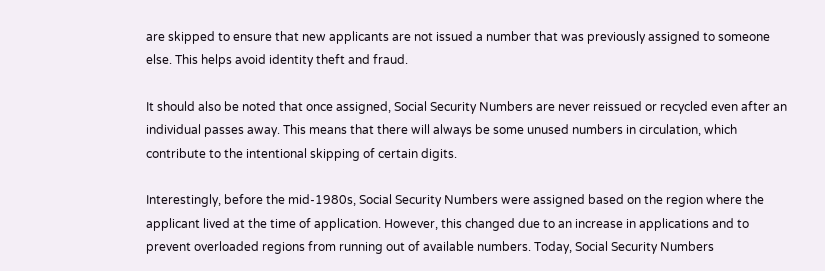are skipped to ensure that new applicants are not issued a number that was previously assigned to someone else. This helps avoid identity theft and fraud.

It should also be noted that once assigned, Social Security Numbers are never reissued or recycled even after an individual passes away. This means that there will always be some unused numbers in circulation, which contribute to the intentional skipping of certain digits.

Interestingly, before the mid-1980s, Social Security Numbers were assigned based on the region where the applicant lived at the time of application. However, this changed due to an increase in applications and to prevent overloaded regions from running out of available numbers. Today, Social Security Numbers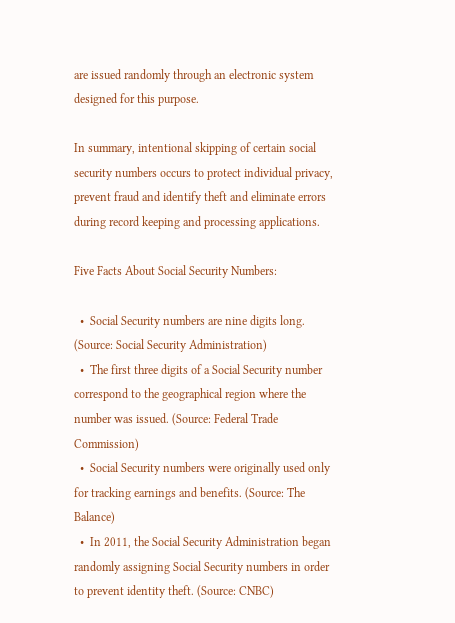are issued randomly through an electronic system designed for this purpose.

In summary, intentional skipping of certain social security numbers occurs to protect individual privacy, prevent fraud and identify theft and eliminate errors during record keeping and processing applications.

Five Facts About Social Security Numbers:

  •  Social Security numbers are nine digits long. (Source: Social Security Administration)
  •  The first three digits of a Social Security number correspond to the geographical region where the number was issued. (Source: Federal Trade Commission)
  •  Social Security numbers were originally used only for tracking earnings and benefits. (Source: The Balance)
  •  In 2011, the Social Security Administration began randomly assigning Social Security numbers in order to prevent identity theft. (Source: CNBC)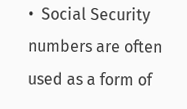•  Social Security numbers are often used as a form of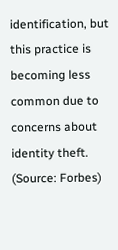identification, but this practice is becoming less common due to concerns about identity theft. (Source: Forbes)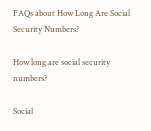FAQs about How Long Are Social Security Numbers?

How long are social security numbers?

Social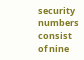security numbers consist of nine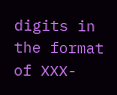digits in the format of XXX-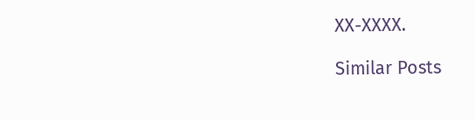XX-XXXX.

Similar Posts